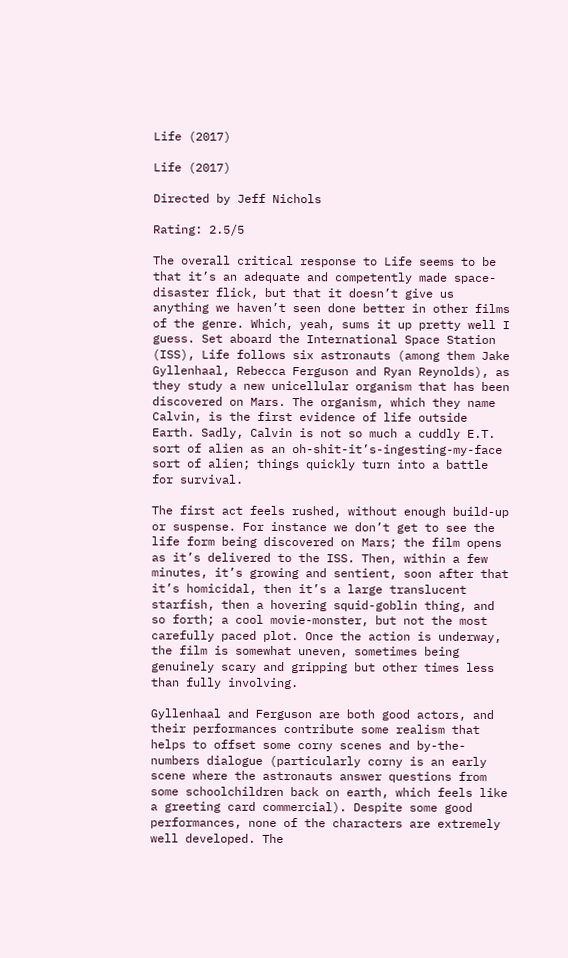Life (2017)

Life (2017)

Directed by Jeff Nichols

Rating: 2.5/5

The overall critical response to Life seems to be that it’s an adequate and competently made space-disaster flick, but that it doesn’t give us anything we haven’t seen done better in other films of the genre. Which, yeah, sums it up pretty well I guess. Set aboard the International Space Station (ISS), Life follows six astronauts (among them Jake Gyllenhaal, Rebecca Ferguson and Ryan Reynolds), as they study a new unicellular organism that has been discovered on Mars. The organism, which they name Calvin, is the first evidence of life outside Earth. Sadly, Calvin is not so much a cuddly E.T. sort of alien as an oh-shit-it’s-ingesting-my-face sort of alien; things quickly turn into a battle for survival.

The first act feels rushed, without enough build-up or suspense. For instance we don’t get to see the life form being discovered on Mars; the film opens as it’s delivered to the ISS. Then, within a few minutes, it’s growing and sentient, soon after that it’s homicidal, then it’s a large translucent starfish, then a hovering squid-goblin thing, and so forth; a cool movie-monster, but not the most carefully paced plot. Once the action is underway, the film is somewhat uneven, sometimes being genuinely scary and gripping but other times less than fully involving.

Gyllenhaal and Ferguson are both good actors, and their performances contribute some realism that helps to offset some corny scenes and by-the-numbers dialogue (particularly corny is an early scene where the astronauts answer questions from some schoolchildren back on earth, which feels like a greeting card commercial). Despite some good performances, none of the characters are extremely well developed. The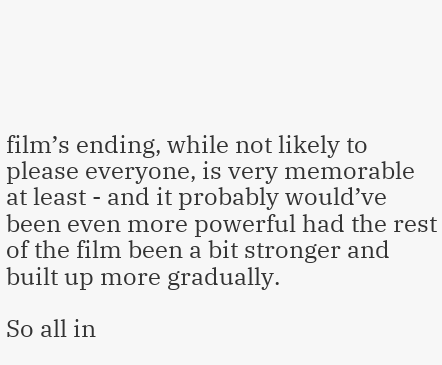film’s ending, while not likely to please everyone, is very memorable at least - and it probably would’ve been even more powerful had the rest of the film been a bit stronger and built up more gradually.

So all in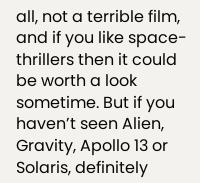all, not a terrible film, and if you like space-thrillers then it could be worth a look sometime. But if you haven’t seen Alien, Gravity, Apollo 13 or Solaris, definitely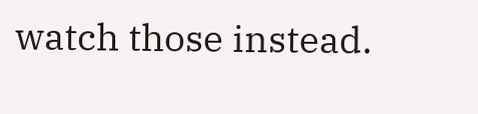watch those instead.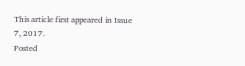This article first appeared in Issue 7, 2017.
Posted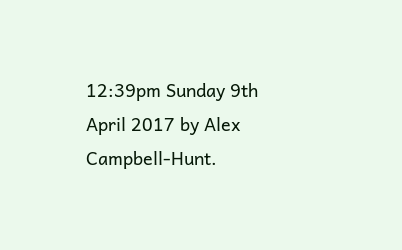12:39pm Sunday 9th April 2017 by Alex Campbell-Hunt.